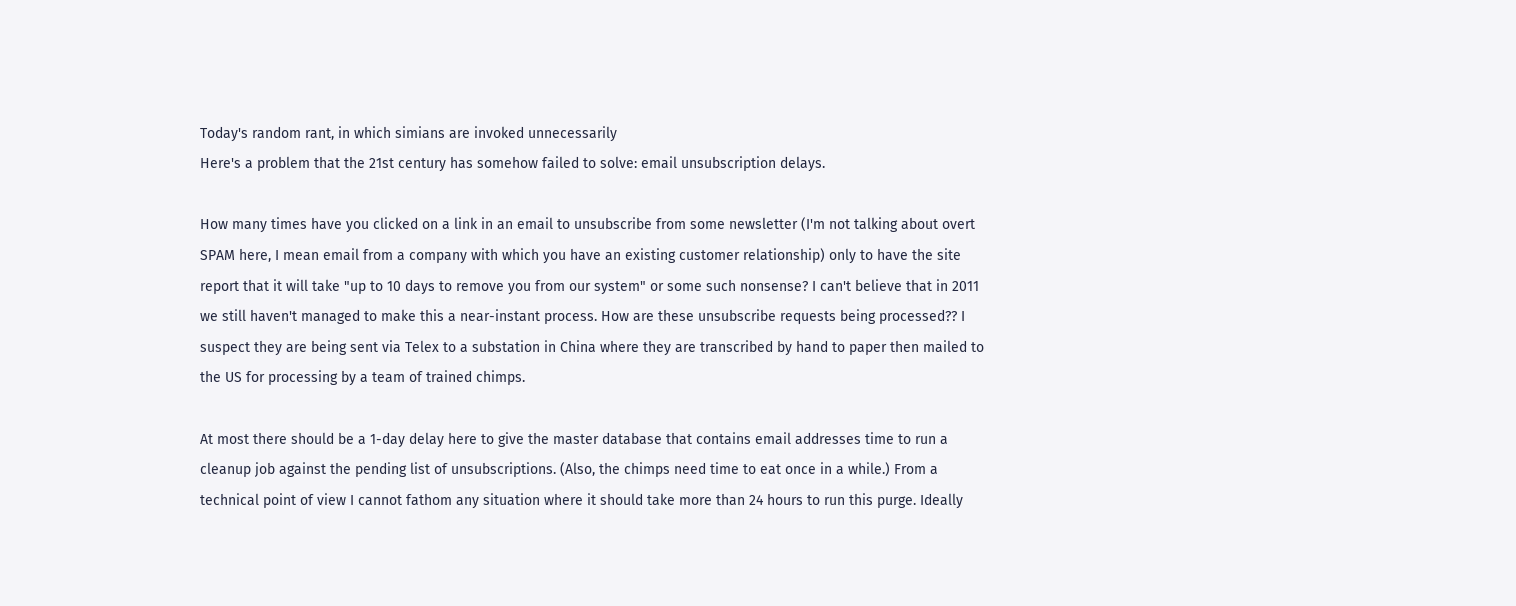Today's random rant, in which simians are invoked unnecessarily
Here's a problem that the 21st century has somehow failed to solve: email unsubscription delays.

How many times have you clicked on a link in an email to unsubscribe from some newsletter (I'm not talking about overt SPAM here, I mean email from a company with which you have an existing customer relationship) only to have the site report that it will take "up to 10 days to remove you from our system" or some such nonsense? I can't believe that in 2011 we still haven't managed to make this a near-instant process. How are these unsubscribe requests being processed?? I suspect they are being sent via Telex to a substation in China where they are transcribed by hand to paper then mailed to the US for processing by a team of trained chimps.

At most there should be a 1-day delay here to give the master database that contains email addresses time to run a cleanup job against the pending list of unsubscriptions. (Also, the chimps need time to eat once in a while.) From a technical point of view I cannot fathom any situation where it should take more than 24 hours to run this purge. Ideally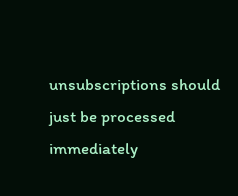unsubscriptions should just be processed immediately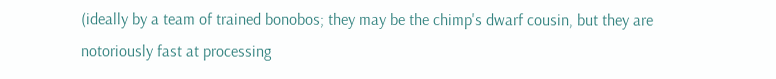(ideally by a team of trained bonobos; they may be the chimp's dwarf cousin, but they are notoriously fast at processing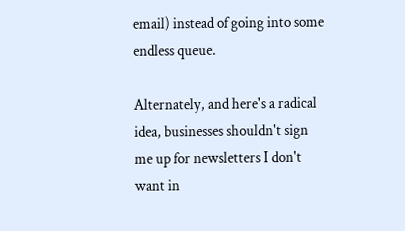email) instead of going into some endless queue.

Alternately, and here's a radical idea, businesses shouldn't sign me up for newsletters I don't want in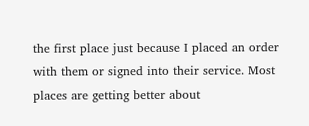the first place just because I placed an order with them or signed into their service. Most places are getting better about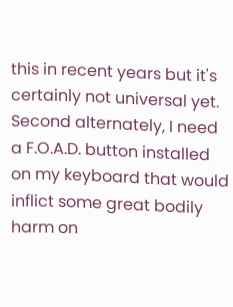this in recent years but it's certainly not universal yet. Second alternately, I need a F.O.A.D. button installed on my keyboard that would inflict some great bodily harm on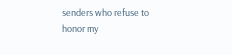senders who refuse to honor my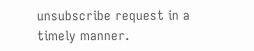unsubscribe request in a timely manner.